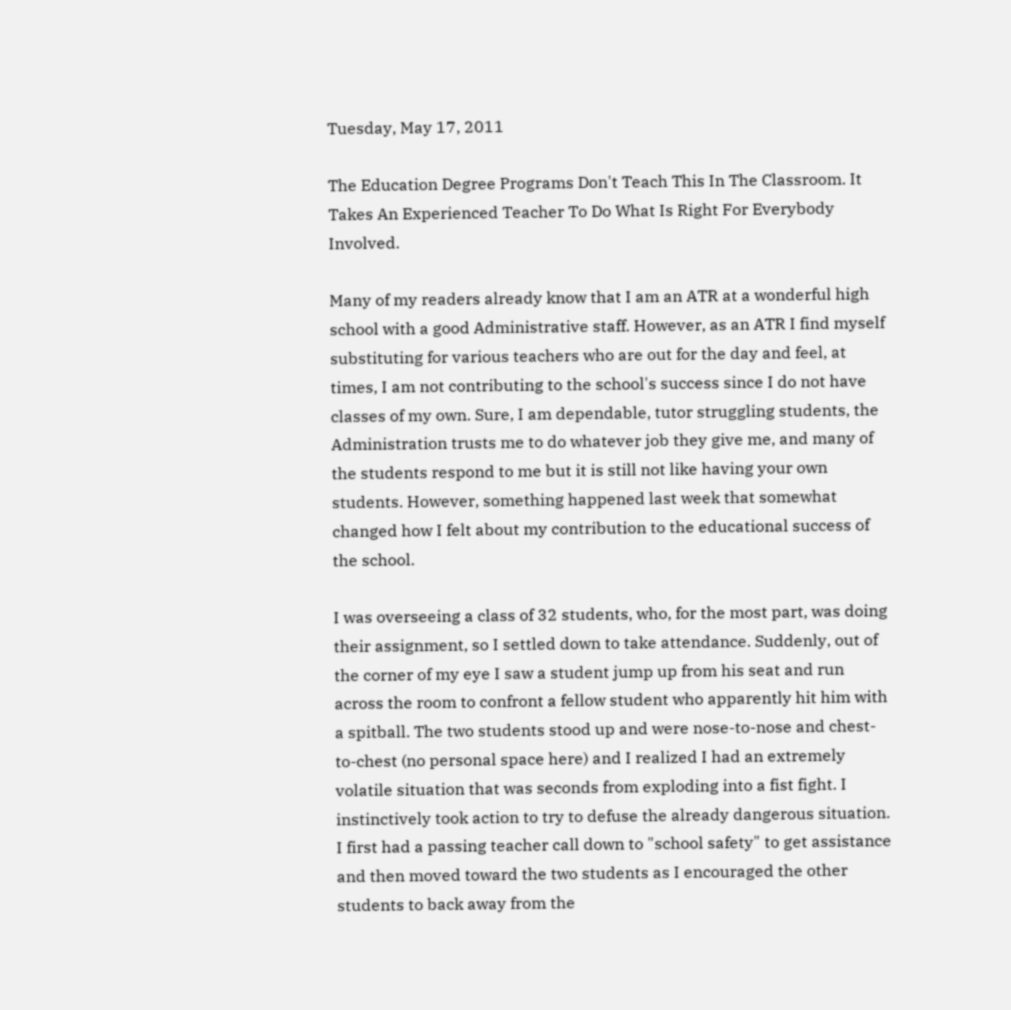Tuesday, May 17, 2011

The Education Degree Programs Don't Teach This In The Classroom. It Takes An Experienced Teacher To Do What Is Right For Everybody Involved.

Many of my readers already know that I am an ATR at a wonderful high school with a good Administrative staff. However, as an ATR I find myself substituting for various teachers who are out for the day and feel, at times, I am not contributing to the school's success since I do not have classes of my own. Sure, I am dependable, tutor struggling students, the Administration trusts me to do whatever job they give me, and many of the students respond to me but it is still not like having your own students. However, something happened last week that somewhat changed how I felt about my contribution to the educational success of the school.

I was overseeing a class of 32 students, who, for the most part, was doing their assignment, so I settled down to take attendance. Suddenly, out of the corner of my eye I saw a student jump up from his seat and run across the room to confront a fellow student who apparently hit him with a spitball. The two students stood up and were nose-to-nose and chest-to-chest (no personal space here) and I realized I had an extremely volatile situation that was seconds from exploding into a fist fight. I instinctively took action to try to defuse the already dangerous situation. I first had a passing teacher call down to "school safety" to get assistance and then moved toward the two students as I encouraged the other students to back away from the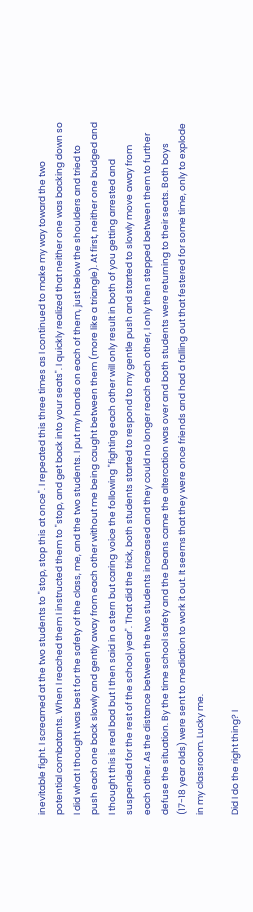inevitable fight. I screamed at the two students to "stop, stop this at once". I repeated this three times as I continued to make my way toward the two potential combatants. When I reached them I instructed them to "stop, and get back into your seats". I quickly realized that neither one was backing down so I did what I thought was best for the safety of the class, me, and the two students. I put my hands on each of them, just below the shoulders and tried to push each one back slowly and gently away from each other without me being caught between them (more like a triangle). At first, neither one budged and I thought this is real bad but I then said in a stern but caring voice the following "fighting each other will only result in both of you getting arrested and suspended for the rest of the school year". That did the trick, both students started to respond to my gentle push and started to slowly move away from each other. As the distance between the two students increased and they could no longer reach each other, I only then stepped between them to further defuse the situation. By the time school safety and the Deans came the altercation was over and both students were returning to their seats. Both boys (17-18 year olds) were sent to mediation to work it out. It seems that they were once friends and had a falling out that festered for some time, only to explode in my classroom. Lucky me.

Did I do the right thing? I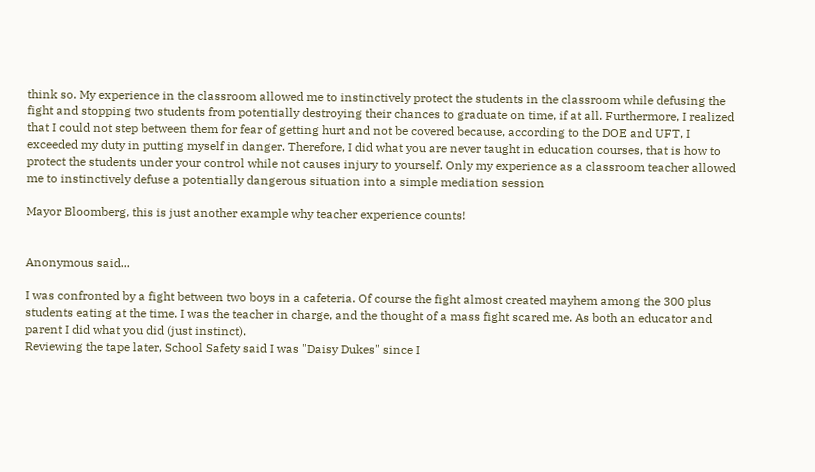think so. My experience in the classroom allowed me to instinctively protect the students in the classroom while defusing the fight and stopping two students from potentially destroying their chances to graduate on time, if at all. Furthermore, I realized that I could not step between them for fear of getting hurt and not be covered because, according to the DOE and UFT, I exceeded my duty in putting myself in danger. Therefore, I did what you are never taught in education courses, that is how to protect the students under your control while not causes injury to yourself. Only my experience as a classroom teacher allowed me to instinctively defuse a potentially dangerous situation into a simple mediation session

Mayor Bloomberg, this is just another example why teacher experience counts!


Anonymous said...

I was confronted by a fight between two boys in a cafeteria. Of course the fight almost created mayhem among the 300 plus students eating at the time. I was the teacher in charge, and the thought of a mass fight scared me. As both an educator and parent I did what you did (just instinct).
Reviewing the tape later, School Safety said I was "Daisy Dukes" since I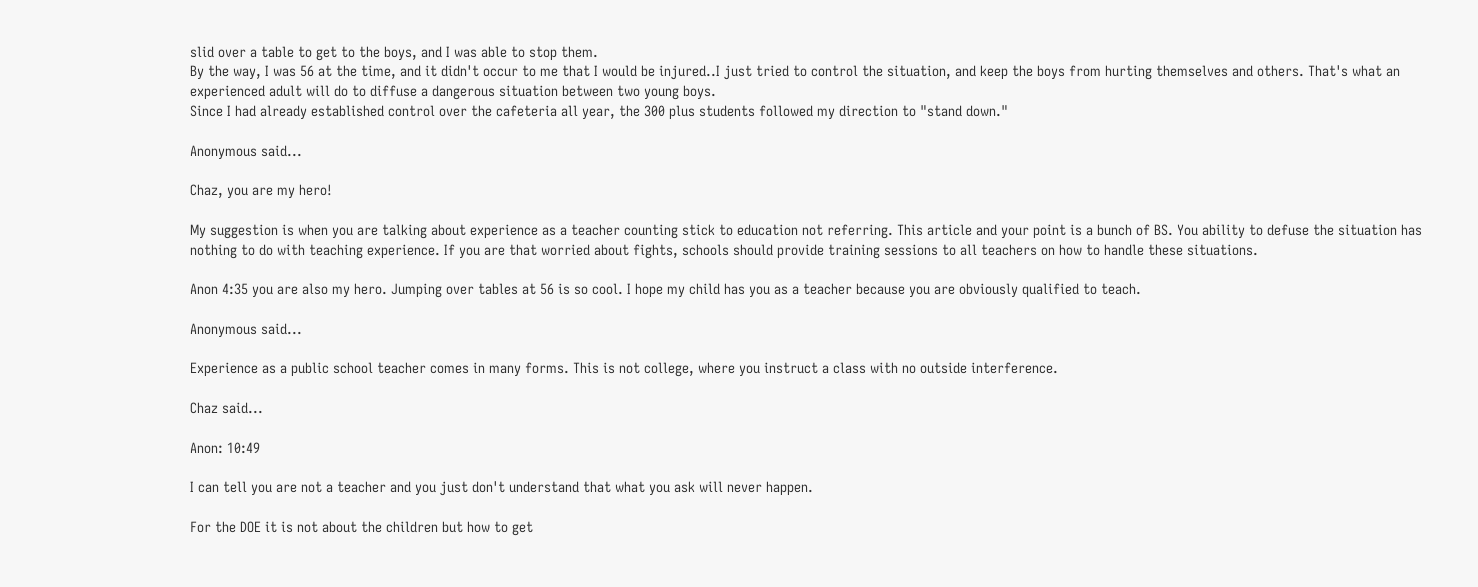slid over a table to get to the boys, and I was able to stop them.
By the way, I was 56 at the time, and it didn't occur to me that I would be injured..I just tried to control the situation, and keep the boys from hurting themselves and others. That's what an experienced adult will do to diffuse a dangerous situation between two young boys.
Since I had already established control over the cafeteria all year, the 300 plus students followed my direction to "stand down."

Anonymous said...

Chaz, you are my hero!

My suggestion is when you are talking about experience as a teacher counting stick to education not referring. This article and your point is a bunch of BS. You ability to defuse the situation has nothing to do with teaching experience. If you are that worried about fights, schools should provide training sessions to all teachers on how to handle these situations.

Anon 4:35 you are also my hero. Jumping over tables at 56 is so cool. I hope my child has you as a teacher because you are obviously qualified to teach.

Anonymous said...

Experience as a public school teacher comes in many forms. This is not college, where you instruct a class with no outside interference.

Chaz said...

Anon: 10:49

I can tell you are not a teacher and you just don't understand that what you ask will never happen.

For the DOE it is not about the children but how to get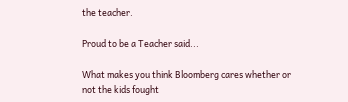the teacher.

Proud to be a Teacher said...

What makes you think Bloomberg cares whether or not the kids fought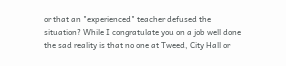or that an "experienced" teacher defused the situation? While I congratulate you on a job well done the sad reality is that no one at Tweed, City Hall or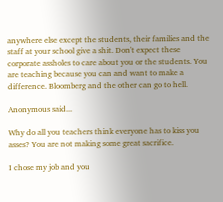anywhere else except the students, their families and the staff at your school give a shit. Don't expect these corporate assholes to care about you or the students. You are teaching because you can and want to make a difference. Bloomberg and the other can go to hell.

Anonymous said...

Why do all you teachers think everyone has to kiss you asses? You are not making some great sacrifice.

I chose my job and you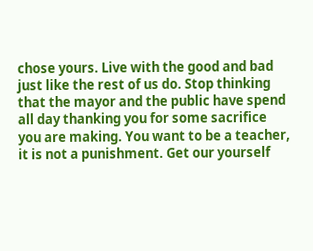chose yours. Live with the good and bad just like the rest of us do. Stop thinking that the mayor and the public have spend all day thanking you for some sacrifice you are making. You want to be a teacher, it is not a punishment. Get our yourself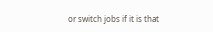or switch jobs if it is that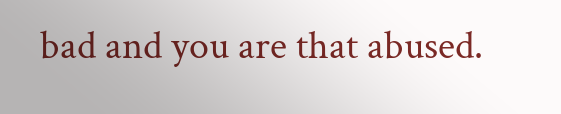bad and you are that abused.